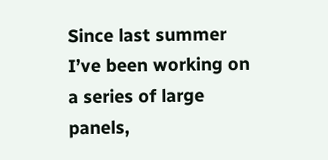Since last summer I’ve been working on a series of large panels,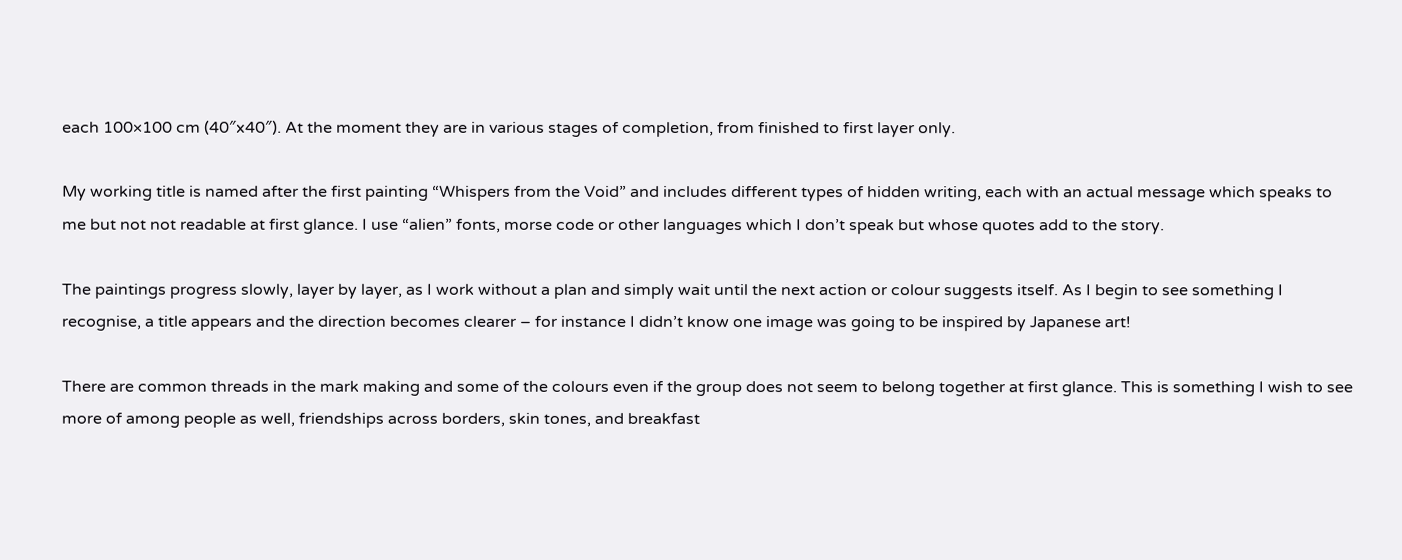each 100×100 cm (40″x40″). At the moment they are in various stages of completion, from finished to first layer only.

My working title is named after the first painting “Whispers from the Void” and includes different types of hidden writing, each with an actual message which speaks to me but not not readable at first glance. I use “alien” fonts, morse code or other languages which I don’t speak but whose quotes add to the story.

The paintings progress slowly, layer by layer, as I work without a plan and simply wait until the next action or colour suggests itself. As I begin to see something I recognise, a title appears and the direction becomes clearer – for instance I didn’t know one image was going to be inspired by Japanese art!

There are common threads in the mark making and some of the colours even if the group does not seem to belong together at first glance. This is something I wish to see more of among people as well, friendships across borders, skin tones, and breakfast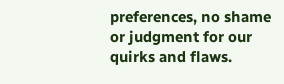preferences, no shame or judgment for our quirks and flaws.